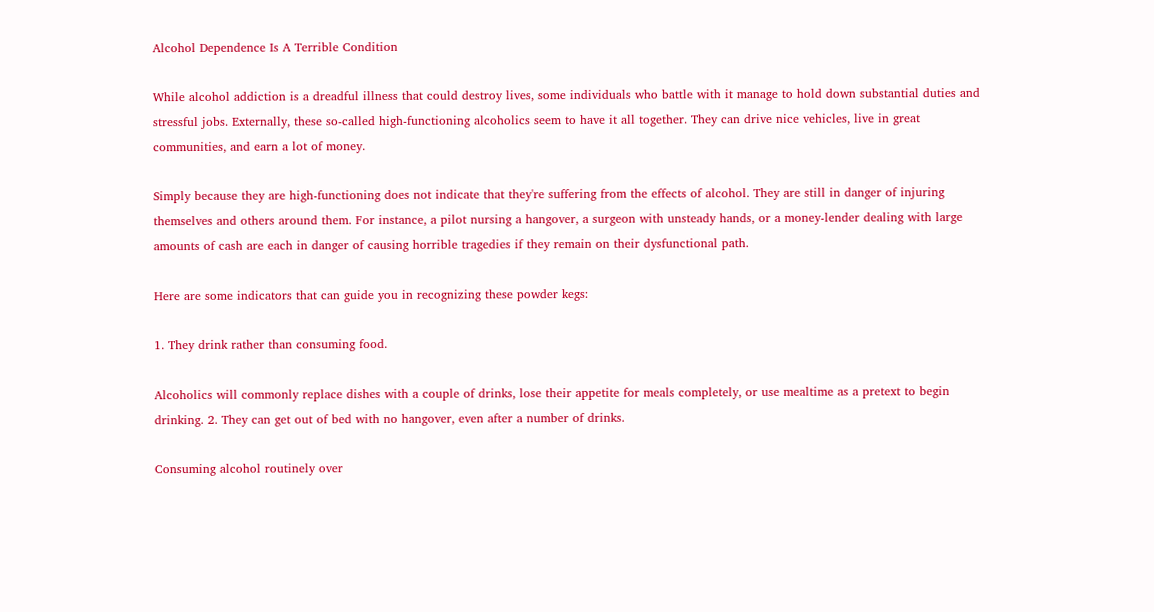Alcohol Dependence Is A Terrible Condition

While alcohol addiction is a dreadful illness that could destroy lives, some individuals who battle with it manage to hold down substantial duties and stressful jobs. Externally, these so-called high-functioning alcoholics seem to have it all together. They can drive nice vehicles, live in great communities, and earn a lot of money.

Simply because they are high-functioning does not indicate that they're suffering from the effects of alcohol. They are still in danger of injuring themselves and others around them. For instance, a pilot nursing a hangover, a surgeon with unsteady hands, or a money-lender dealing with large amounts of cash are each in danger of causing horrible tragedies if they remain on their dysfunctional path.

Here are some indicators that can guide you in recognizing these powder kegs:

1. They drink rather than consuming food.

Alcoholics will commonly replace dishes with a couple of drinks, lose their appetite for meals completely, or use mealtime as a pretext to begin drinking. 2. They can get out of bed with no hangover, even after a number of drinks.

Consuming alcohol routinely over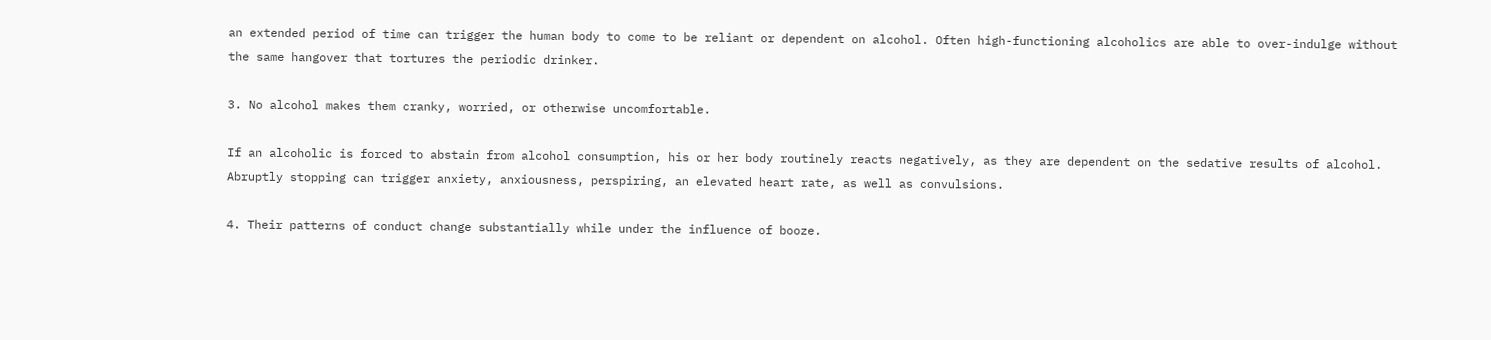an extended period of time can trigger the human body to come to be reliant or dependent on alcohol. Often high-functioning alcoholics are able to over-indulge without the same hangover that tortures the periodic drinker.

3. No alcohol makes them cranky, worried, or otherwise uncomfortable.

If an alcoholic is forced to abstain from alcohol consumption, his or her body routinely reacts negatively, as they are dependent on the sedative results of alcohol. Abruptly stopping can trigger anxiety, anxiousness, perspiring, an elevated heart rate, as well as convulsions.

4. Their patterns of conduct change substantially while under the influence of booze.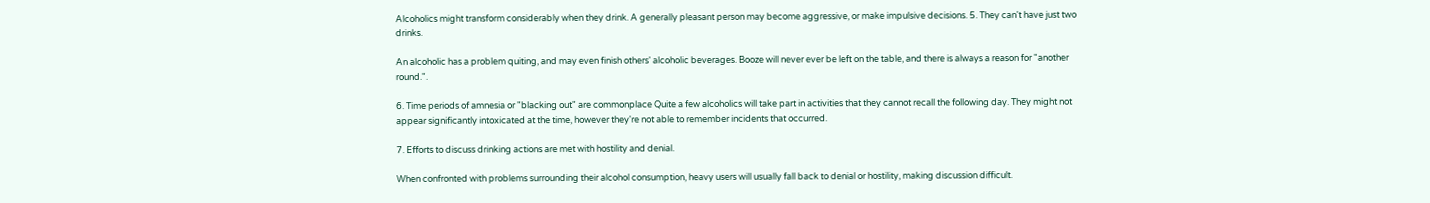Alcoholics might transform considerably when they drink. A generally pleasant person may become aggressive, or make impulsive decisions. 5. They can't have just two drinks.

An alcoholic has a problem quiting, and may even finish others' alcoholic beverages. Booze will never ever be left on the table, and there is always a reason for "another round.".

6. Time periods of amnesia or "blacking out" are commonplace Quite a few alcoholics will take part in activities that they cannot recall the following day. They might not appear significantly intoxicated at the time, however they're not able to remember incidents that occurred.

7. Efforts to discuss drinking actions are met with hostility and denial.

When confronted with problems surrounding their alcohol consumption, heavy users will usually fall back to denial or hostility, making discussion difficult.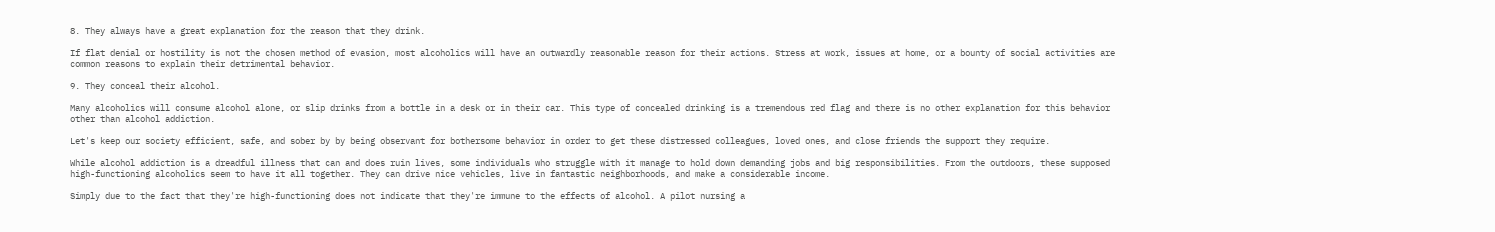8. They always have a great explanation for the reason that they drink.

If flat denial or hostility is not the chosen method of evasion, most alcoholics will have an outwardly reasonable reason for their actions. Stress at work, issues at home, or a bounty of social activities are common reasons to explain their detrimental behavior.

9. They conceal their alcohol.

Many alcoholics will consume alcohol alone, or slip drinks from a bottle in a desk or in their car. This type of concealed drinking is a tremendous red flag and there is no other explanation for this behavior other than alcohol addiction.

Let's keep our society efficient, safe, and sober by by being observant for bothersome behavior in order to get these distressed colleagues, loved ones, and close friends the support they require.

While alcohol addiction is a dreadful illness that can and does ruin lives, some individuals who struggle with it manage to hold down demanding jobs and big responsibilities. From the outdoors, these supposed high-functioning alcoholics seem to have it all together. They can drive nice vehicles, live in fantastic neighborhoods, and make a considerable income.

Simply due to the fact that they're high-functioning does not indicate that they're immune to the effects of alcohol. A pilot nursing a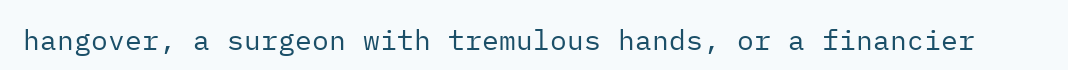hangover, a surgeon with tremulous hands, or a financier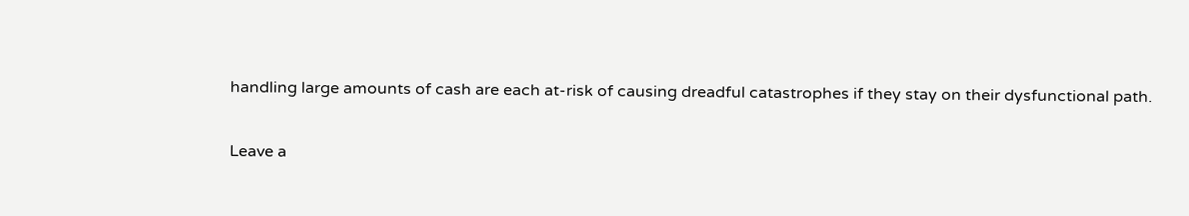handling large amounts of cash are each at-risk of causing dreadful catastrophes if they stay on their dysfunctional path.

Leave a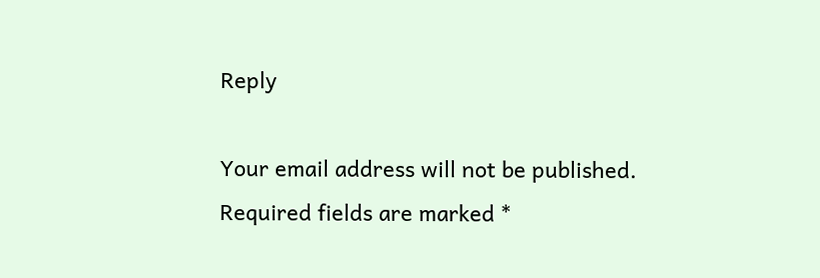Reply

Your email address will not be published. Required fields are marked *